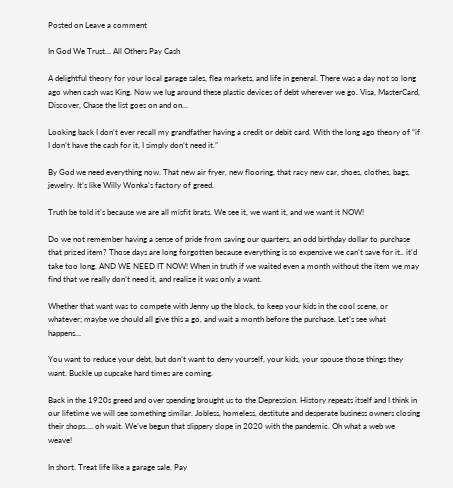Posted on Leave a comment

In God We Trust… All Others Pay Cash

A delightful theory for your local garage sales, flea markets, and life in general. There was a day not so long ago when cash was King. Now we lug around these plastic devices of debt wherever we go. Visa, MasterCard, Discover, Chase the list goes on and on…

Looking back I don’t ever recall my grandfather having a credit or debit card. With the long ago theory of “if I don’t have the cash for it, I simply don’t need it.”

By God we need everything now. That new air fryer, new flooring, that racy new car, shoes, clothes, bags, jewelry. It’s like Willy Wonka’s factory of greed.

Truth be told it’s because we are all misfit brats. We see it, we want it, and we want it NOW!

Do we not remember having a sense of pride from saving our quarters, an odd birthday dollar to purchase that prized item? Those days are long forgotten because everything is so expensive we can’t save for it.. it’d take too long. AND WE NEED IT NOW! When in truth if we waited even a month without the item we may find that we really don’t need it, and realize it was only a want.

Whether that want was to compete with Jenny up the block, to keep your kids in the cool scene, or whatever; maybe we should all give this a go, and wait a month before the purchase. Let’s see what happens…

You want to reduce your debt, but don’t want to deny yourself, your kids, your spouse those things they want. Buckle up cupcake hard times are coming.

Back in the 1920s greed and over spending brought us to the Depression. History repeats itself and I think in our lifetime we will see something similar. Jobless, homeless, destitute and desperate business owners closing their shops…. oh wait. We’ve begun that slippery slope in 2020 with the pandemic. Oh what a web we weave!

In short. Treat life like a garage sale. Pay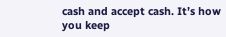cash and accept cash. It’s how you keep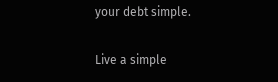your debt simple.

Live a simple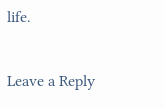life.

Leave a Reply